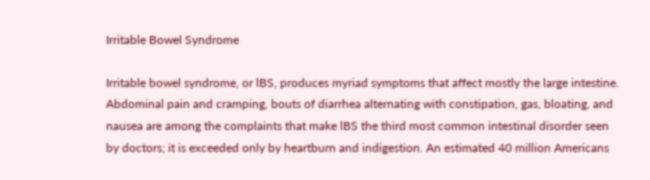Irritable Bowel Syndrome

Irritable bowel syndrome, or lBS, produces myriad symptoms that affect mostly the large intestine. Abdominal pain and cramping, bouts of diarrhea alternating with constipation, gas, bloating, and nausea are among the complaints that make lBS the third most common intestinal disorder seen by doctors; it is exceeded only by heartburn and indigestion. An estimated 40 million Americans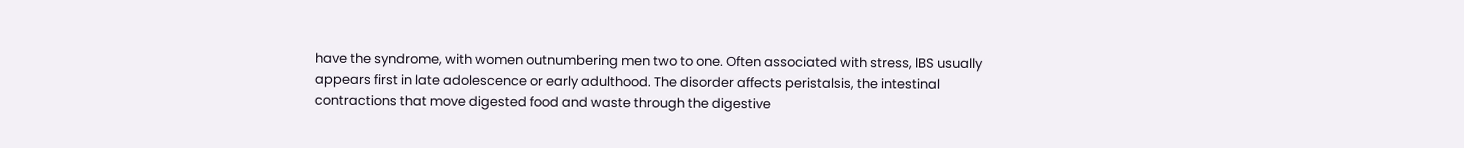have the syndrome, with women outnumbering men two to one. Often associated with stress, lBS usually appears first in late adolescence or early adulthood. The disorder affects peristalsis, the intestinal contractions that move digested food and waste through the digestive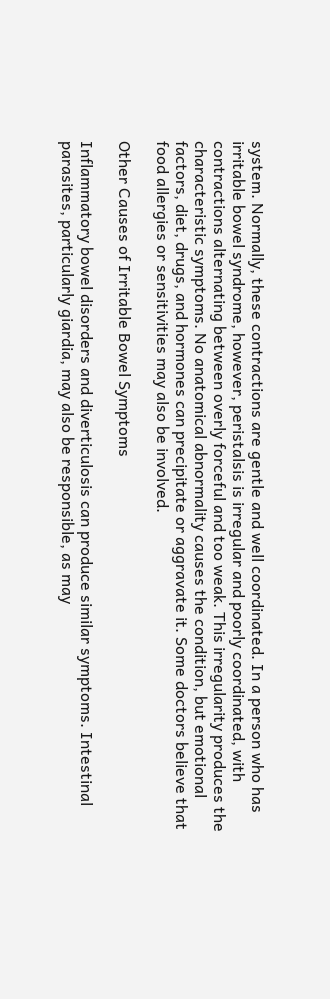system. Normally, these contractions are gentle and well coordinated. In a person who has irritable bowel syndrome, however, peristalsis is irregular and poorly coordinated, with contractions alternating between overly forceful and too weak. This irregularity produces the characteristic symptoms. No anatomical abnormality causes the condition, but emotional factors, diet, drugs, and hormones can precipitate or aggravate it. Some doctors believe that food allergies or sensitivities may also be involved.

Other Causes of Irritable Bowel Symptoms

Inflammatory bowel disorders and diverticulosis can produce similar symptoms. Intestinal parasites, particularly giardia, may also be responsible, as may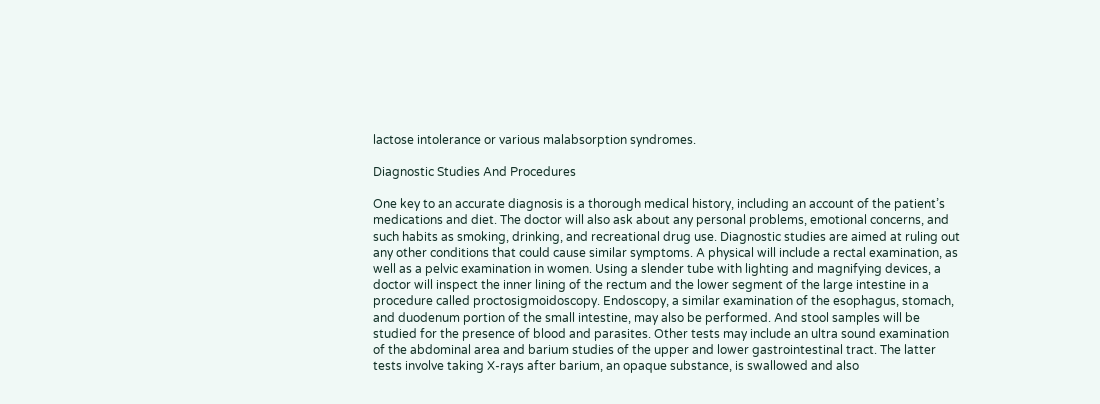lactose intolerance or various malabsorption syndromes.

Diagnostic Studies And Procedures

One key to an accurate diagnosis is a thorough medical history, including an account of the patient’s medications and diet. The doctor will also ask about any personal problems, emotional concerns, and such habits as smoking, drinking, and recreational drug use. Diagnostic studies are aimed at ruling out any other conditions that could cause similar symptoms. A physical will include a rectal examination, as well as a pelvic examination in women. Using a slender tube with lighting and magnifying devices, a doctor will inspect the inner lining of the rectum and the lower segment of the large intestine in a procedure called proctosigmoidoscopy. Endoscopy, a similar examination of the esophagus, stomach, and duodenum portion of the small intestine, may also be performed. And stool samples will be studied for the presence of blood and parasites. Other tests may include an ultra sound examination of the abdominal area and barium studies of the upper and lower gastrointestinal tract. The latter tests involve taking X-rays after barium, an opaque substance, is swallowed and also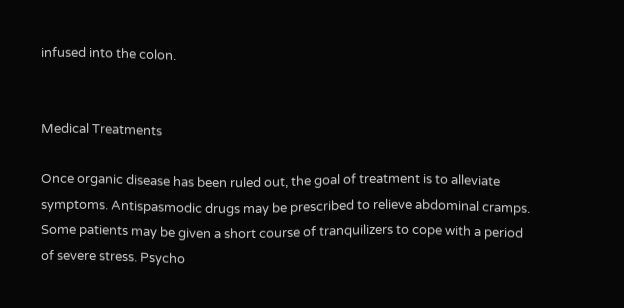infused into the colon.


Medical Treatments

Once organic disease has been ruled out, the goal of treatment is to alleviate symptoms. Antispasmodic drugs may be prescribed to relieve abdominal cramps. Some patients may be given a short course of tranquilizers to cope with a period of severe stress. Psycho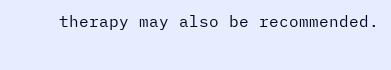therapy may also be recommended.